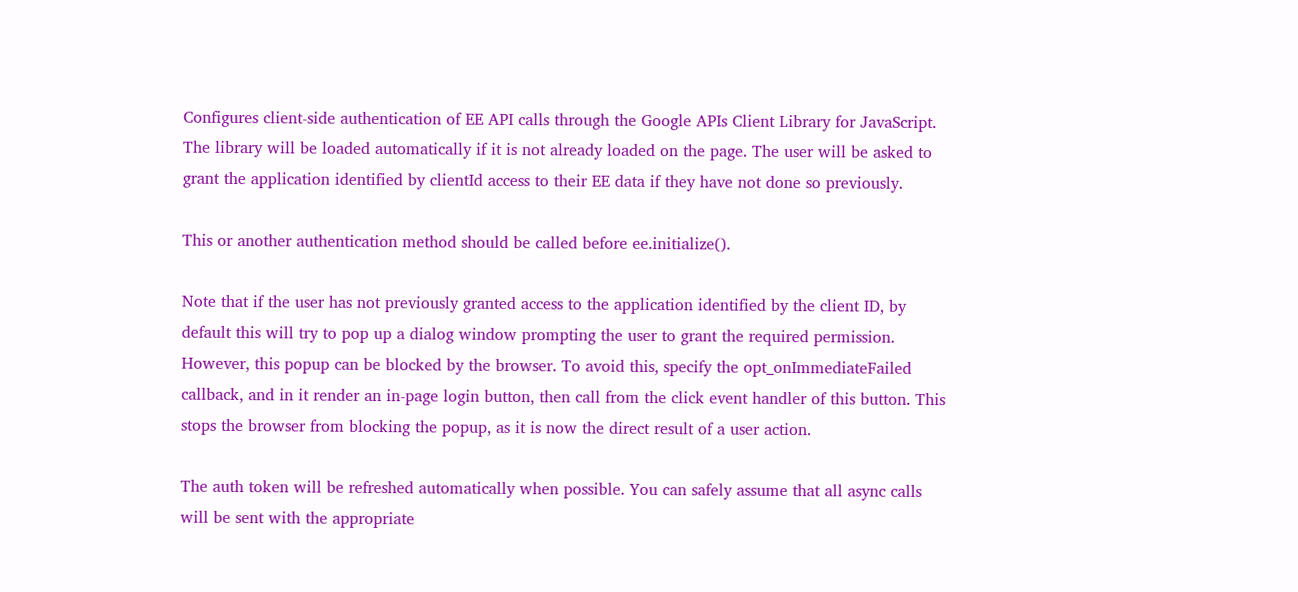Configures client-side authentication of EE API calls through the Google APIs Client Library for JavaScript. The library will be loaded automatically if it is not already loaded on the page. The user will be asked to grant the application identified by clientId access to their EE data if they have not done so previously.

This or another authentication method should be called before ee.initialize().

Note that if the user has not previously granted access to the application identified by the client ID, by default this will try to pop up a dialog window prompting the user to grant the required permission. However, this popup can be blocked by the browser. To avoid this, specify the opt_onImmediateFailed callback, and in it render an in-page login button, then call from the click event handler of this button. This stops the browser from blocking the popup, as it is now the direct result of a user action.

The auth token will be refreshed automatically when possible. You can safely assume that all async calls will be sent with the appropriate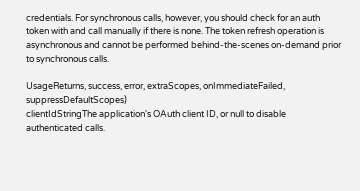credentials. For synchronous calls, however, you should check for an auth token with and call manually if there is none. The token refresh operation is asynchronous and cannot be performed behind-the-scenes on-demand prior to synchronous calls.

UsageReturns, success, error, extraScopes, onImmediateFailed, suppressDefaultScopes)
clientIdStringThe application's OAuth client ID, or null to disable authenticated calls.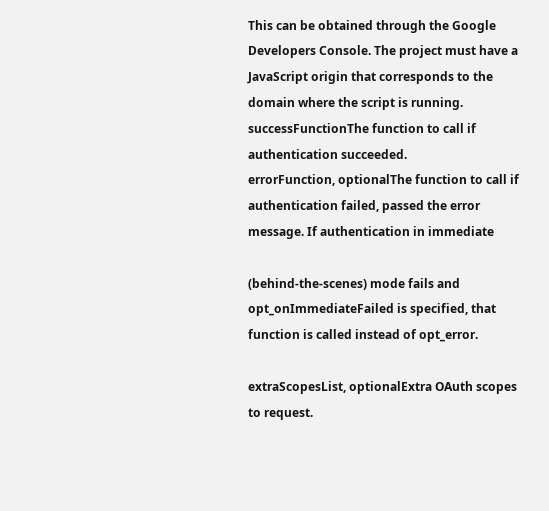This can be obtained through the Google Developers Console. The project must have a JavaScript origin that corresponds to the domain where the script is running.
successFunctionThe function to call if authentication succeeded.
errorFunction, optionalThe function to call if authentication failed, passed the error message. If authentication in immediate

(behind-the-scenes) mode fails and opt_onImmediateFailed is specified, that function is called instead of opt_error.

extraScopesList, optionalExtra OAuth scopes to request.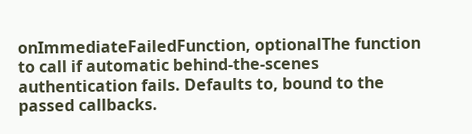onImmediateFailedFunction, optionalThe function to call if automatic behind-the-scenes authentication fails. Defaults to, bound to the passed callbacks.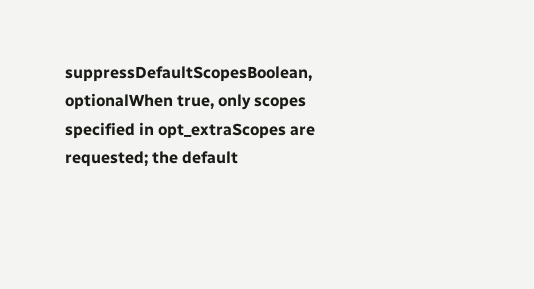suppressDefaultScopesBoolean, optionalWhen true, only scopes specified in opt_extraScopes are requested; the default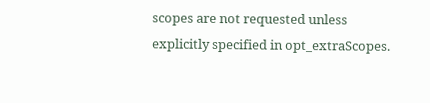scopes are not requested unless explicitly specified in opt_extraScopes.